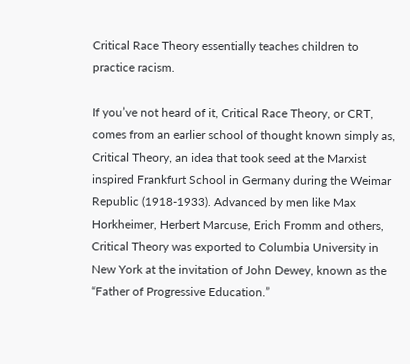Critical Race Theory essentially teaches children to practice racism.

If you’ve not heard of it, Critical Race Theory, or CRT, comes from an earlier school of thought known simply as, Critical Theory, an idea that took seed at the Marxist inspired Frankfurt School in Germany during the Weimar Republic (1918-1933). Advanced by men like Max Horkheimer, Herbert Marcuse, Erich Fromm and others, Critical Theory was exported to Columbia University in New York at the invitation of John Dewey, known as the “Father of Progressive Education.”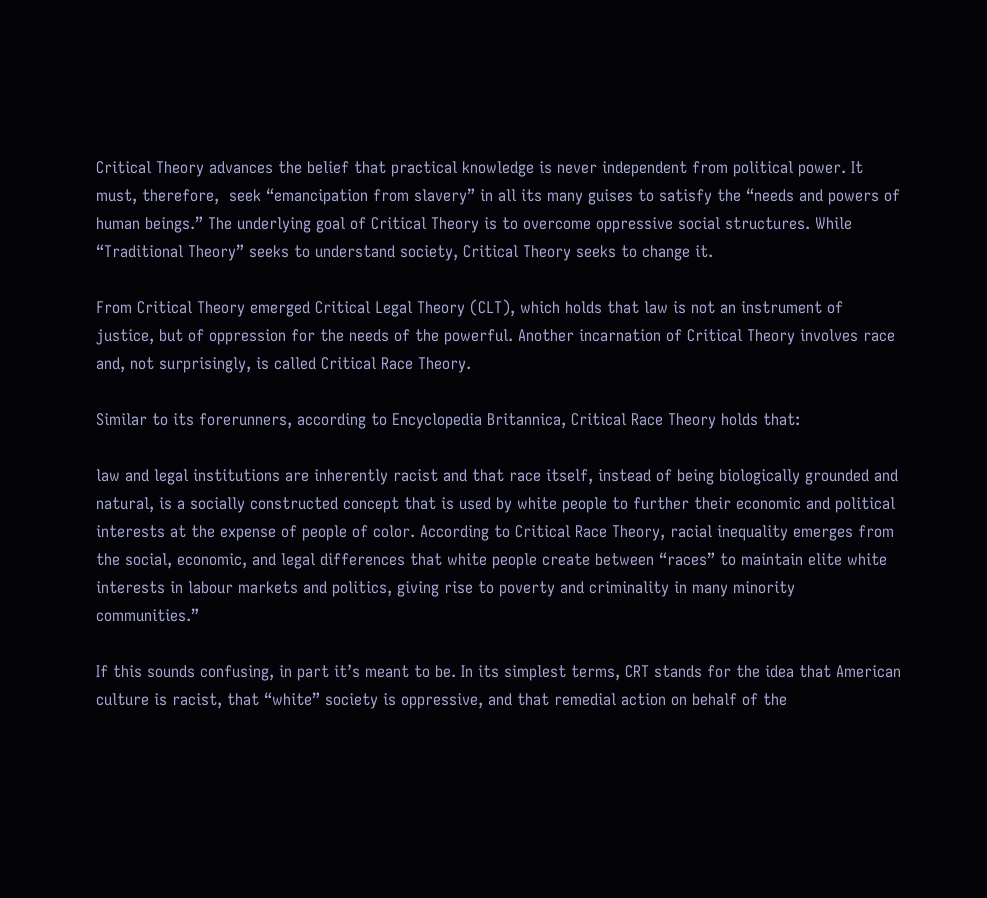Critical Theory advances the belief that practical knowledge is never independent from political power. It must, therefore,  seek “emancipation from slavery” in all its many guises to satisfy the “needs and powers of human beings.” The underlying goal of Critical Theory is to overcome oppressive social structures. While “Traditional Theory” seeks to understand society, Critical Theory seeks to change it.

From Critical Theory emerged Critical Legal Theory (CLT), which holds that law is not an instrument of justice, but of oppression for the needs of the powerful. Another incarnation of Critical Theory involves race and, not surprisingly, is called Critical Race Theory.

Similar to its forerunners, according to Encyclopedia Britannica, Critical Race Theory holds that:

law and legal institutions are inherently racist and that race itself, instead of being biologically grounded and natural, is a socially constructed concept that is used by white people to further their economic and political interests at the expense of people of color. According to Critical Race Theory, racial inequality emerges from the social, economic, and legal differences that white people create between “races” to maintain elite white interests in labour markets and politics, giving rise to poverty and criminality in many minority communities.”

If this sounds confusing, in part it’s meant to be. In its simplest terms, CRT stands for the idea that American culture is racist, that “white” society is oppressive, and that remedial action on behalf of the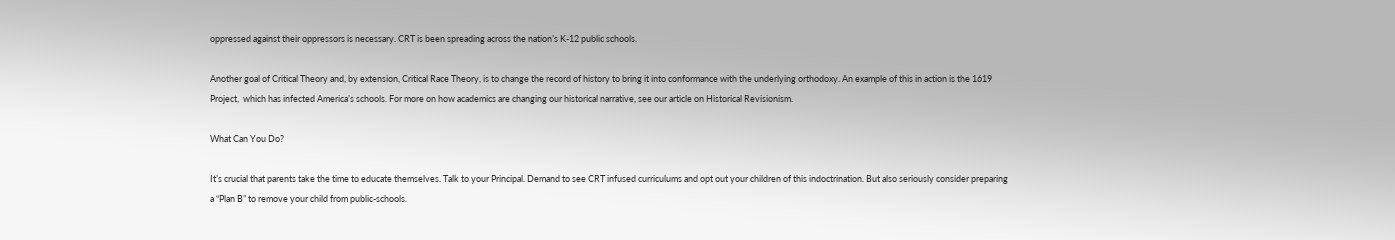oppressed against their oppressors is necessary. CRT is been spreading across the nation’s K-12 public schools.

Another goal of Critical Theory and, by extension, Critical Race Theory, is to change the record of history to bring it into conformance with the underlying orthodoxy. An example of this in action is the 1619 Project,  which has infected America’s schools. For more on how academics are changing our historical narrative, see our article on Historical Revisionism.

What Can You Do?

It’s crucial that parents take the time to educate themselves. Talk to your Principal. Demand to see CRT infused curriculums and opt out your children of this indoctrination. But also seriously consider preparing a “Plan B” to remove your child from public-schools.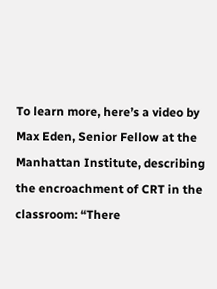To learn more, here’s a video by Max Eden, Senior Fellow at the Manhattan Institute, describing the encroachment of CRT in the classroom: “There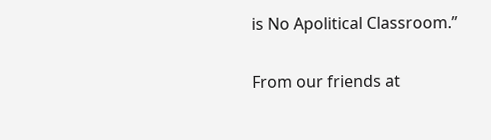is No Apolitical Classroom.”

From our friends at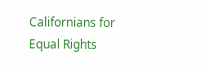Californians for Equal Rights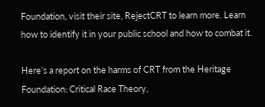Foundation, visit their site, RejectCRT to learn more. Learn how to identify it in your public school and how to combat it.

Here’s a report on the harms of CRT from the Heritage Foundation: Critical Race Theory,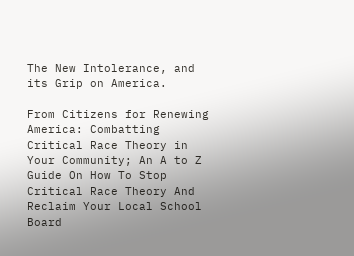The New Intolerance, and its Grip on America.

From Citizens for Renewing America: Combatting Critical Race Theory in Your Community; An A to Z Guide On How To Stop Critical Race Theory And Reclaim Your Local School Board